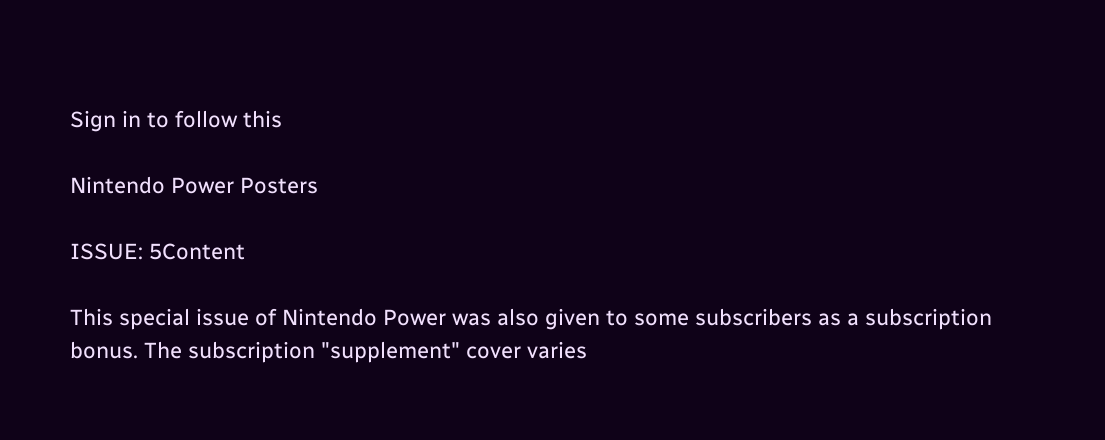Sign in to follow this

Nintendo Power Posters

ISSUE: 5Content

This special issue of Nintendo Power was also given to some subscribers as a subscription bonus. The subscription "supplement" cover varies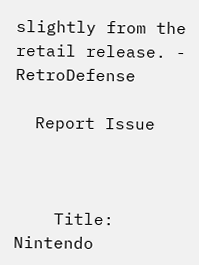slightly from the retail release. - RetroDefense

  Report Issue



    Title: Nintendo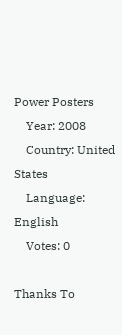Power Posters
    Year: 2008
    Country: United States
    Language: English
    Votes: 0

Thanks To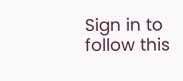Sign in to follow this